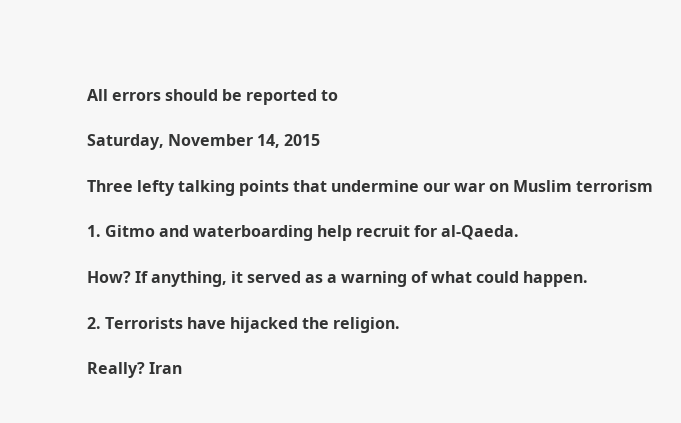All errors should be reported to

Saturday, November 14, 2015

Three lefty talking points that undermine our war on Muslim terrorism

1. Gitmo and waterboarding help recruit for al-Qaeda.

How? If anything, it served as a warning of what could happen.

2. Terrorists have hijacked the religion.

Really? Iran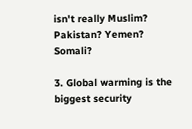isn't really Muslim? Pakistan? Yemen? Somali?

3. Global warming is the biggest security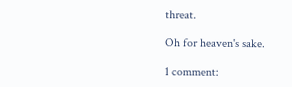threat.

Oh for heaven's sake.

1 comment: